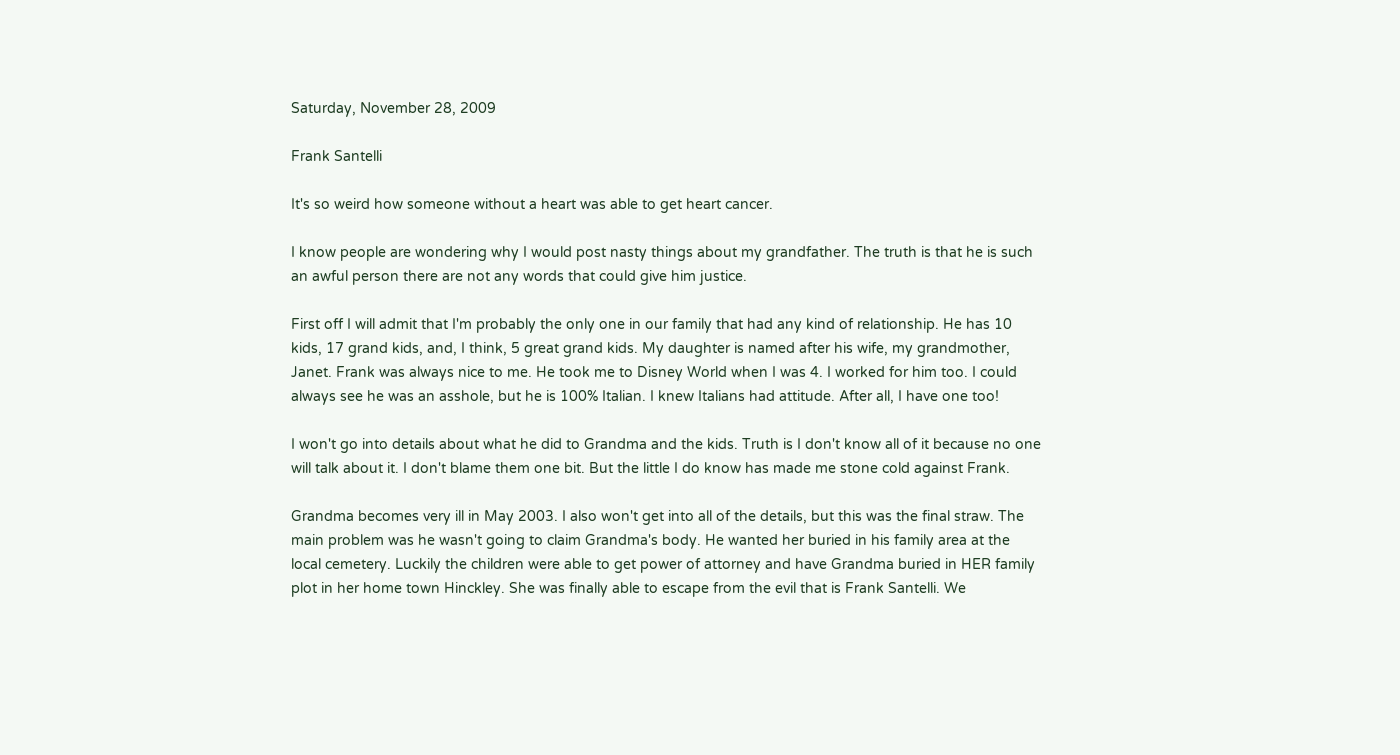Saturday, November 28, 2009

Frank Santelli

It's so weird how someone without a heart was able to get heart cancer.

I know people are wondering why I would post nasty things about my grandfather. The truth is that he is such an awful person there are not any words that could give him justice.

First off I will admit that I'm probably the only one in our family that had any kind of relationship. He has 10 kids, 17 grand kids, and, I think, 5 great grand kids. My daughter is named after his wife, my grandmother, Janet. Frank was always nice to me. He took me to Disney World when I was 4. I worked for him too. I could always see he was an asshole, but he is 100% Italian. I knew Italians had attitude. After all, I have one too!

I won't go into details about what he did to Grandma and the kids. Truth is I don't know all of it because no one will talk about it. I don't blame them one bit. But the little I do know has made me stone cold against Frank.

Grandma becomes very ill in May 2003. I also won't get into all of the details, but this was the final straw. The main problem was he wasn't going to claim Grandma's body. He wanted her buried in his family area at the local cemetery. Luckily the children were able to get power of attorney and have Grandma buried in HER family plot in her home town Hinckley. She was finally able to escape from the evil that is Frank Santelli. We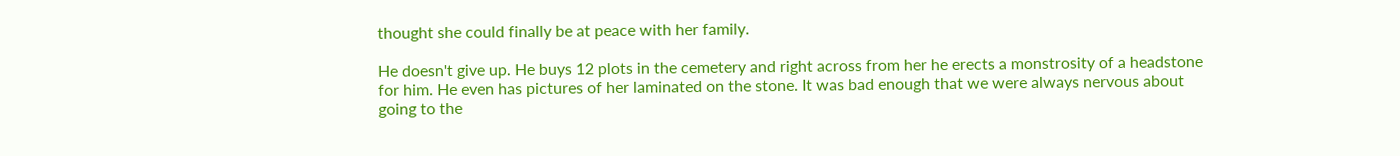thought she could finally be at peace with her family.

He doesn't give up. He buys 12 plots in the cemetery and right across from her he erects a monstrosity of a headstone for him. He even has pictures of her laminated on the stone. It was bad enough that we were always nervous about going to the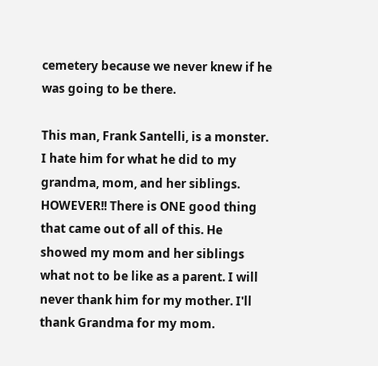cemetery because we never knew if he was going to be there.

This man, Frank Santelli, is a monster. I hate him for what he did to my grandma, mom, and her siblings. HOWEVER!! There is ONE good thing that came out of all of this. He showed my mom and her siblings what not to be like as a parent. I will never thank him for my mother. I'll thank Grandma for my mom.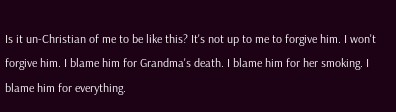Is it un-Christian of me to be like this? It's not up to me to forgive him. I won't forgive him. I blame him for Grandma's death. I blame him for her smoking. I blame him for everything.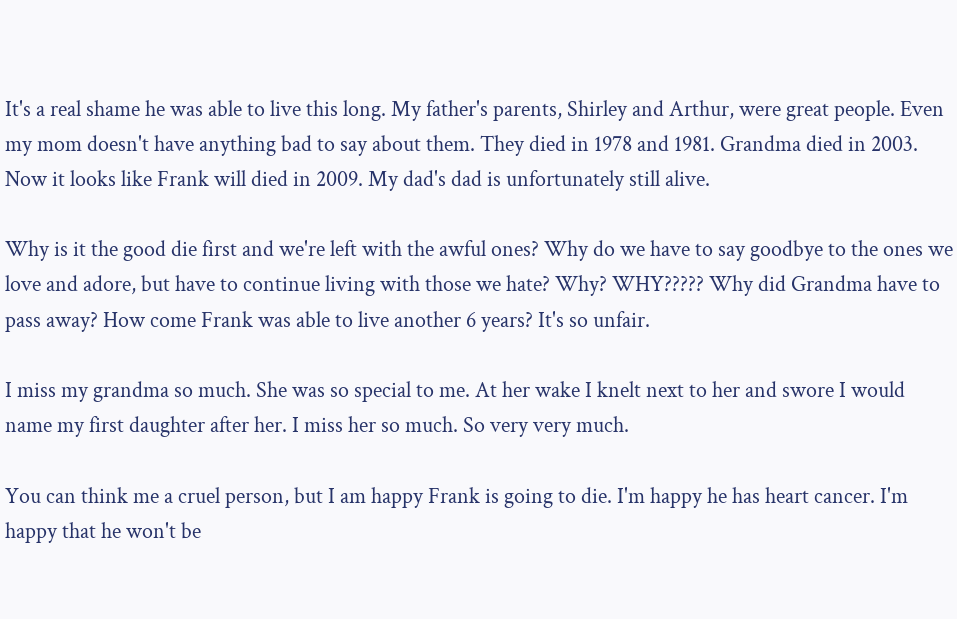It's a real shame he was able to live this long. My father's parents, Shirley and Arthur, were great people. Even my mom doesn't have anything bad to say about them. They died in 1978 and 1981. Grandma died in 2003. Now it looks like Frank will died in 2009. My dad's dad is unfortunately still alive.

Why is it the good die first and we're left with the awful ones? Why do we have to say goodbye to the ones we love and adore, but have to continue living with those we hate? Why? WHY????? Why did Grandma have to pass away? How come Frank was able to live another 6 years? It's so unfair.

I miss my grandma so much. She was so special to me. At her wake I knelt next to her and swore I would name my first daughter after her. I miss her so much. So very very much.

You can think me a cruel person, but I am happy Frank is going to die. I'm happy he has heart cancer. I'm happy that he won't be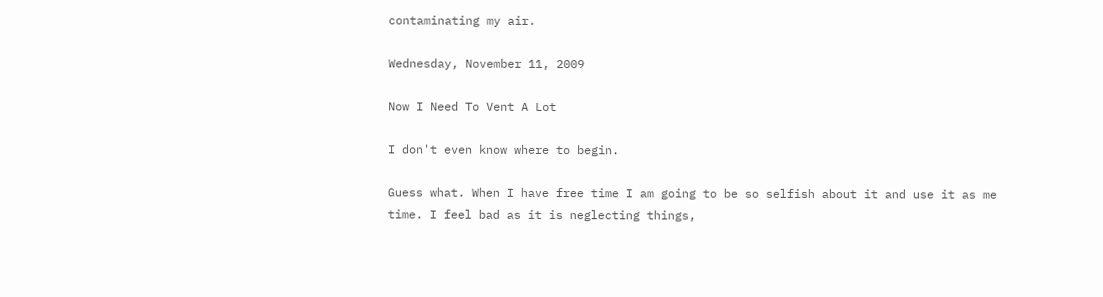contaminating my air.

Wednesday, November 11, 2009

Now I Need To Vent A Lot

I don't even know where to begin.

Guess what. When I have free time I am going to be so selfish about it and use it as me time. I feel bad as it is neglecting things,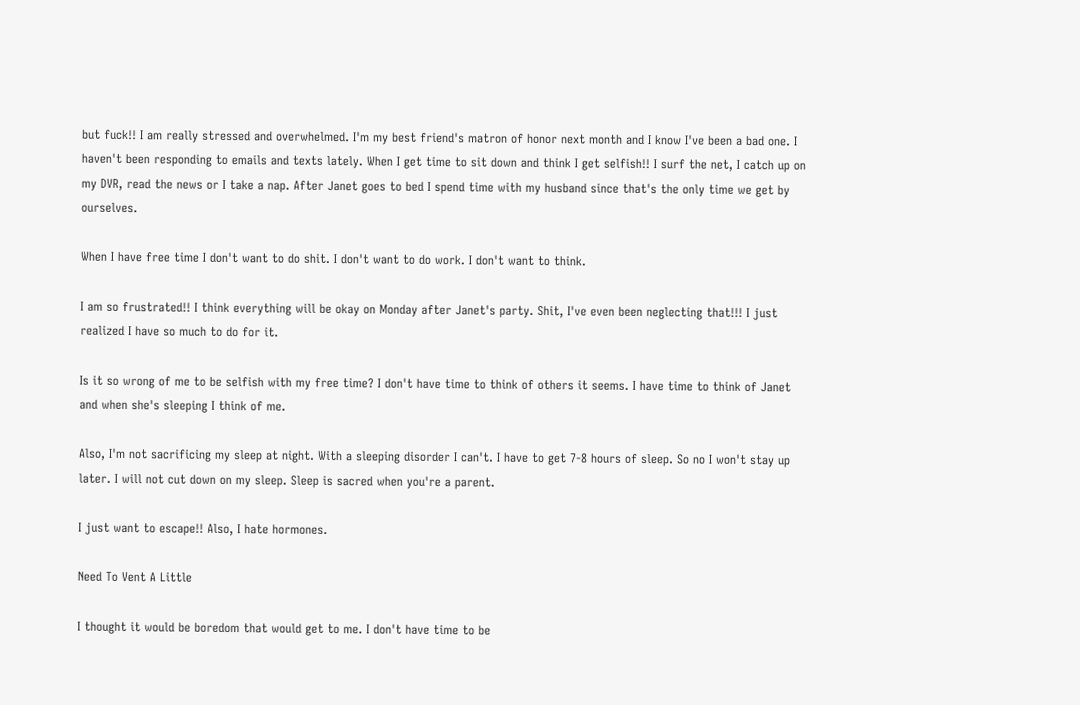but fuck!! I am really stressed and overwhelmed. I'm my best friend's matron of honor next month and I know I've been a bad one. I haven't been responding to emails and texts lately. When I get time to sit down and think I get selfish!! I surf the net, I catch up on my DVR, read the news or I take a nap. After Janet goes to bed I spend time with my husband since that's the only time we get by ourselves.

When I have free time I don't want to do shit. I don't want to do work. I don't want to think.

I am so frustrated!! I think everything will be okay on Monday after Janet's party. Shit, I've even been neglecting that!!! I just realized I have so much to do for it.

Is it so wrong of me to be selfish with my free time? I don't have time to think of others it seems. I have time to think of Janet and when she's sleeping I think of me.

Also, I'm not sacrificing my sleep at night. With a sleeping disorder I can't. I have to get 7-8 hours of sleep. So no I won't stay up later. I will not cut down on my sleep. Sleep is sacred when you're a parent.

I just want to escape!! Also, I hate hormones.

Need To Vent A Little

I thought it would be boredom that would get to me. I don't have time to be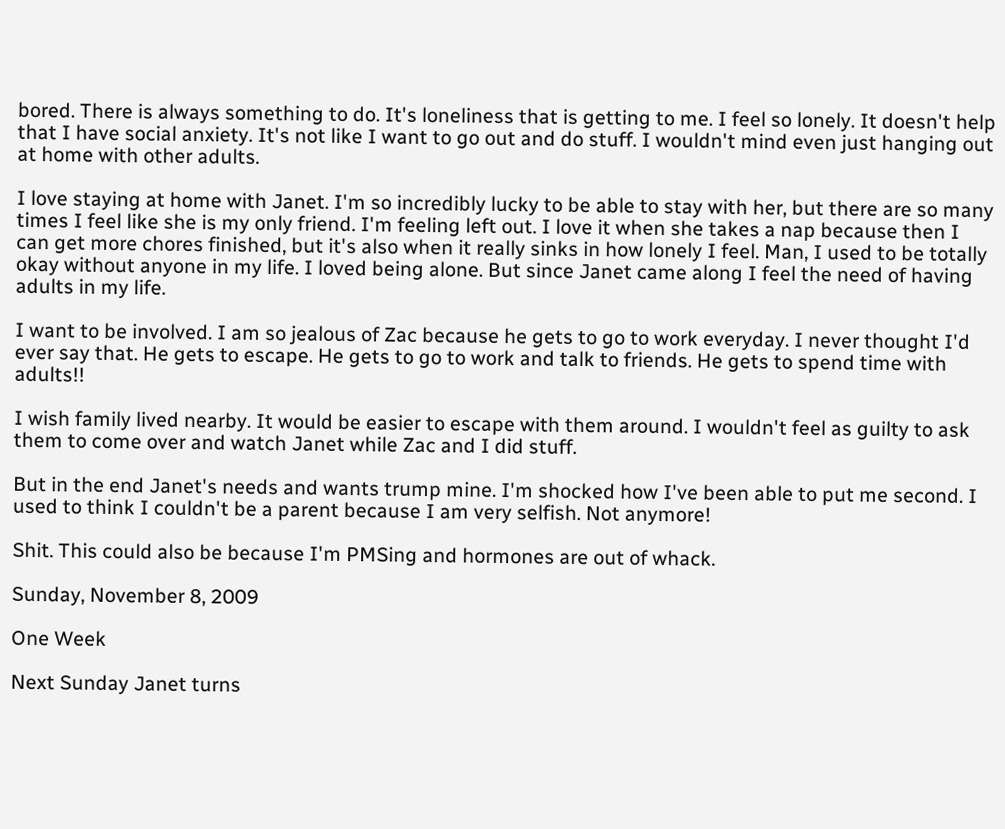bored. There is always something to do. It's loneliness that is getting to me. I feel so lonely. It doesn't help that I have social anxiety. It's not like I want to go out and do stuff. I wouldn't mind even just hanging out at home with other adults.

I love staying at home with Janet. I'm so incredibly lucky to be able to stay with her, but there are so many times I feel like she is my only friend. I'm feeling left out. I love it when she takes a nap because then I can get more chores finished, but it's also when it really sinks in how lonely I feel. Man, I used to be totally okay without anyone in my life. I loved being alone. But since Janet came along I feel the need of having adults in my life.

I want to be involved. I am so jealous of Zac because he gets to go to work everyday. I never thought I'd ever say that. He gets to escape. He gets to go to work and talk to friends. He gets to spend time with adults!!

I wish family lived nearby. It would be easier to escape with them around. I wouldn't feel as guilty to ask them to come over and watch Janet while Zac and I did stuff.

But in the end Janet's needs and wants trump mine. I'm shocked how I've been able to put me second. I used to think I couldn't be a parent because I am very selfish. Not anymore!

Shit. This could also be because I'm PMSing and hormones are out of whack.

Sunday, November 8, 2009

One Week

Next Sunday Janet turns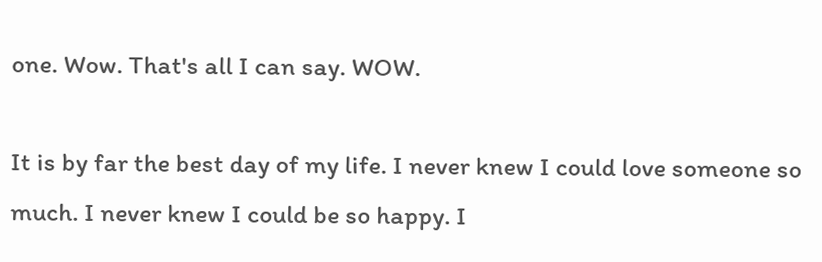one. Wow. That's all I can say. WOW.

It is by far the best day of my life. I never knew I could love someone so much. I never knew I could be so happy. I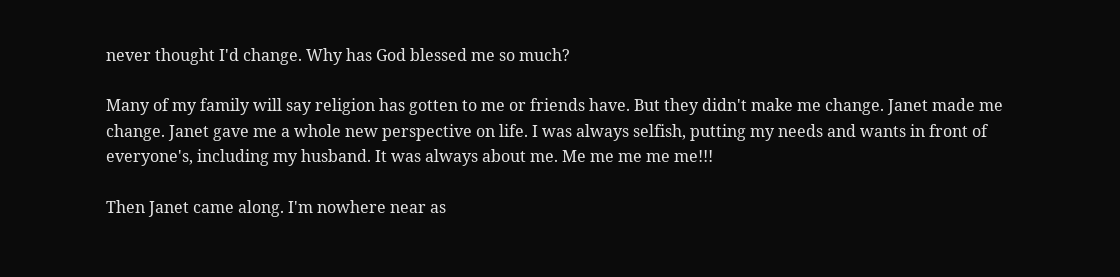never thought I'd change. Why has God blessed me so much?

Many of my family will say religion has gotten to me or friends have. But they didn't make me change. Janet made me change. Janet gave me a whole new perspective on life. I was always selfish, putting my needs and wants in front of everyone's, including my husband. It was always about me. Me me me me me!!!

Then Janet came along. I'm nowhere near as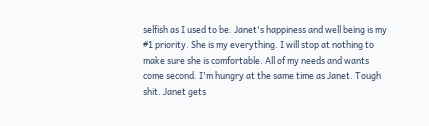selfish as I used to be. Janet's happiness and well being is my #1 priority. She is my everything. I will stop at nothing to make sure she is comfortable. All of my needs and wants come second. I'm hungry at the same time as Janet. Tough shit. Janet gets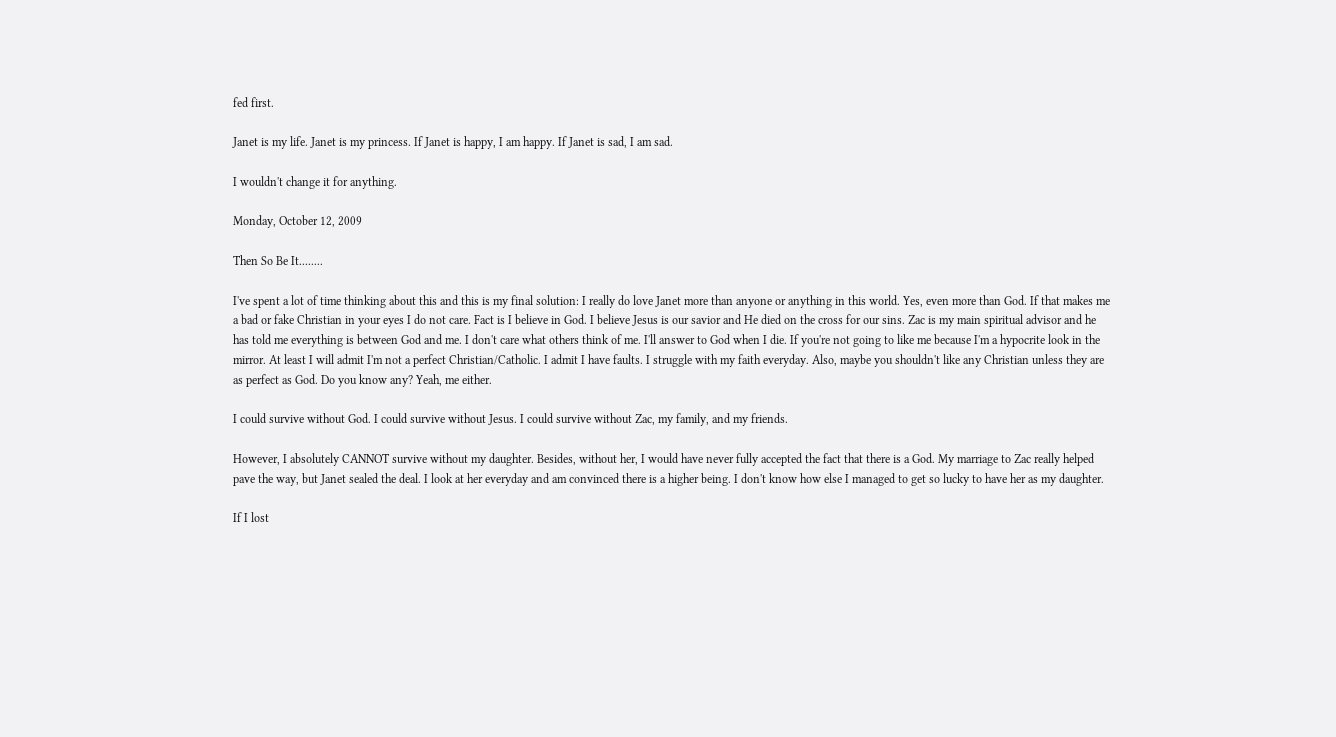fed first.

Janet is my life. Janet is my princess. If Janet is happy, I am happy. If Janet is sad, I am sad.

I wouldn't change it for anything.

Monday, October 12, 2009

Then So Be It........

I've spent a lot of time thinking about this and this is my final solution: I really do love Janet more than anyone or anything in this world. Yes, even more than God. If that makes me a bad or fake Christian in your eyes I do not care. Fact is I believe in God. I believe Jesus is our savior and He died on the cross for our sins. Zac is my main spiritual advisor and he has told me everything is between God and me. I don't care what others think of me. I'll answer to God when I die. If you're not going to like me because I'm a hypocrite look in the mirror. At least I will admit I'm not a perfect Christian/Catholic. I admit I have faults. I struggle with my faith everyday. Also, maybe you shouldn't like any Christian unless they are as perfect as God. Do you know any? Yeah, me either.

I could survive without God. I could survive without Jesus. I could survive without Zac, my family, and my friends.

However, I absolutely CANNOT survive without my daughter. Besides, without her, I would have never fully accepted the fact that there is a God. My marriage to Zac really helped pave the way, but Janet sealed the deal. I look at her everyday and am convinced there is a higher being. I don't know how else I managed to get so lucky to have her as my daughter.

If I lost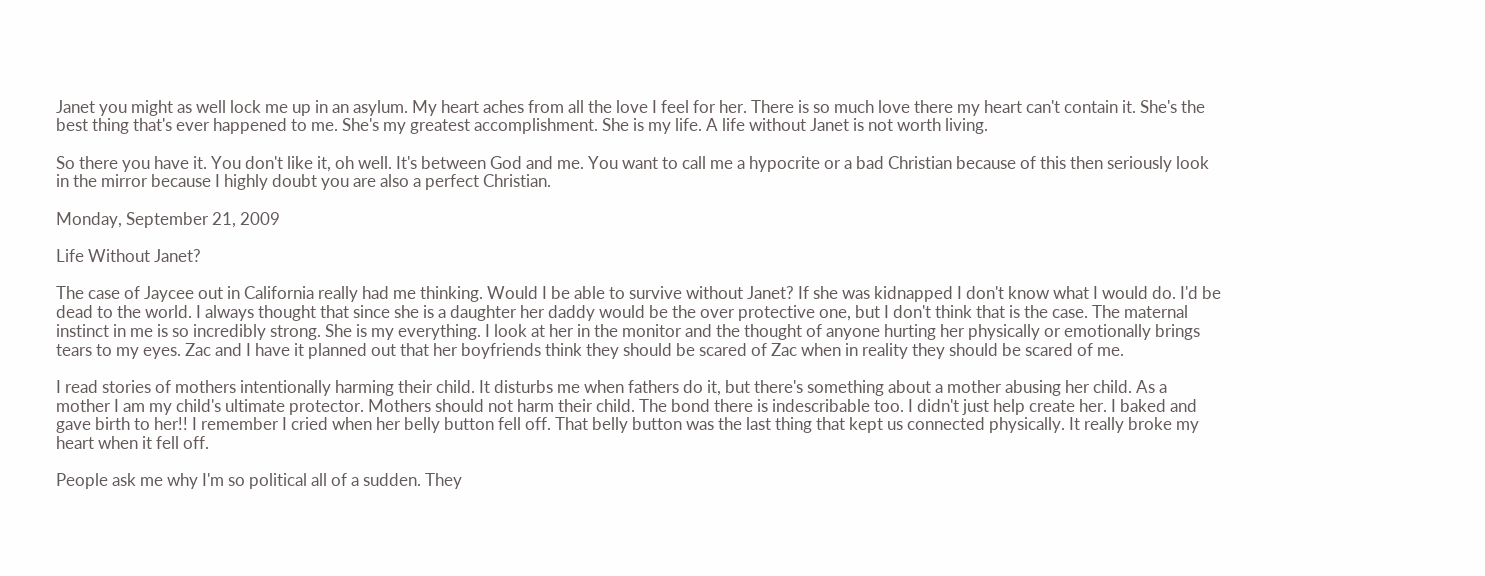Janet you might as well lock me up in an asylum. My heart aches from all the love I feel for her. There is so much love there my heart can't contain it. She's the best thing that's ever happened to me. She's my greatest accomplishment. She is my life. A life without Janet is not worth living.

So there you have it. You don't like it, oh well. It's between God and me. You want to call me a hypocrite or a bad Christian because of this then seriously look in the mirror because I highly doubt you are also a perfect Christian.

Monday, September 21, 2009

Life Without Janet?

The case of Jaycee out in California really had me thinking. Would I be able to survive without Janet? If she was kidnapped I don't know what I would do. I'd be dead to the world. I always thought that since she is a daughter her daddy would be the over protective one, but I don't think that is the case. The maternal instinct in me is so incredibly strong. She is my everything. I look at her in the monitor and the thought of anyone hurting her physically or emotionally brings tears to my eyes. Zac and I have it planned out that her boyfriends think they should be scared of Zac when in reality they should be scared of me.

I read stories of mothers intentionally harming their child. It disturbs me when fathers do it, but there's something about a mother abusing her child. As a mother I am my child's ultimate protector. Mothers should not harm their child. The bond there is indescribable too. I didn't just help create her. I baked and gave birth to her!! I remember I cried when her belly button fell off. That belly button was the last thing that kept us connected physically. It really broke my heart when it fell off.

People ask me why I'm so political all of a sudden. They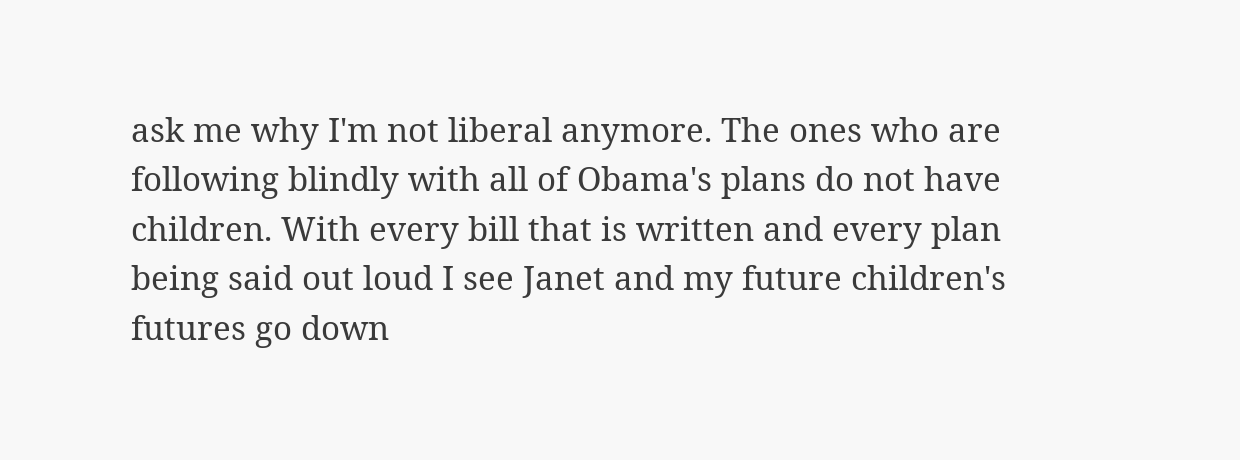ask me why I'm not liberal anymore. The ones who are following blindly with all of Obama's plans do not have children. With every bill that is written and every plan being said out loud I see Janet and my future children's futures go down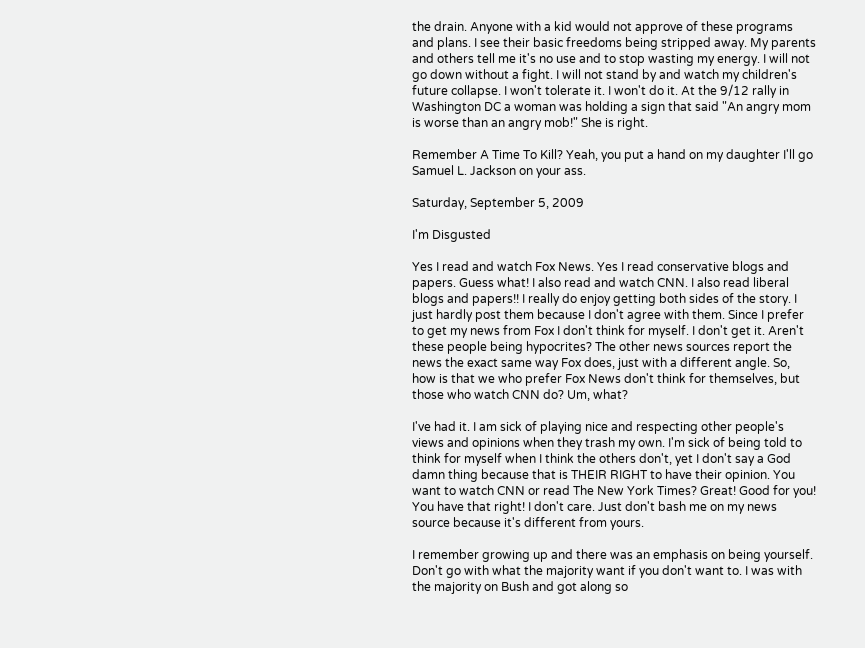the drain. Anyone with a kid would not approve of these programs and plans. I see their basic freedoms being stripped away. My parents and others tell me it's no use and to stop wasting my energy. I will not go down without a fight. I will not stand by and watch my children's future collapse. I won't tolerate it. I won't do it. At the 9/12 rally in Washington DC a woman was holding a sign that said "An angry mom is worse than an angry mob!" She is right.

Remember A Time To Kill? Yeah, you put a hand on my daughter I'll go Samuel L. Jackson on your ass.

Saturday, September 5, 2009

I'm Disgusted

Yes I read and watch Fox News. Yes I read conservative blogs and papers. Guess what! I also read and watch CNN. I also read liberal blogs and papers!! I really do enjoy getting both sides of the story. I just hardly post them because I don't agree with them. Since I prefer to get my news from Fox I don't think for myself. I don't get it. Aren't these people being hypocrites? The other news sources report the news the exact same way Fox does, just with a different angle. So, how is that we who prefer Fox News don't think for themselves, but those who watch CNN do? Um, what?

I've had it. I am sick of playing nice and respecting other people's views and opinions when they trash my own. I'm sick of being told to think for myself when I think the others don't, yet I don't say a God damn thing because that is THEIR RIGHT to have their opinion. You want to watch CNN or read The New York Times? Great! Good for you! You have that right! I don't care. Just don't bash me on my news source because it's different from yours.

I remember growing up and there was an emphasis on being yourself. Don't go with what the majority want if you don't want to. I was with the majority on Bush and got along so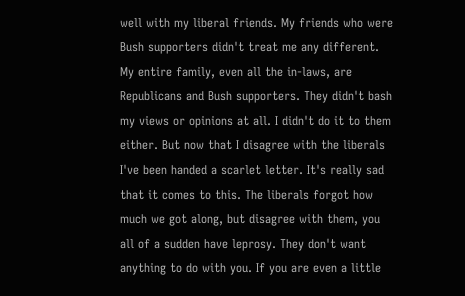well with my liberal friends. My friends who were Bush supporters didn't treat me any different. My entire family, even all the in-laws, are Republicans and Bush supporters. They didn't bash my views or opinions at all. I didn't do it to them either. But now that I disagree with the liberals I've been handed a scarlet letter. It's really sad that it comes to this. The liberals forgot how much we got along, but disagree with them, you all of a sudden have leprosy. They don't want anything to do with you. If you are even a little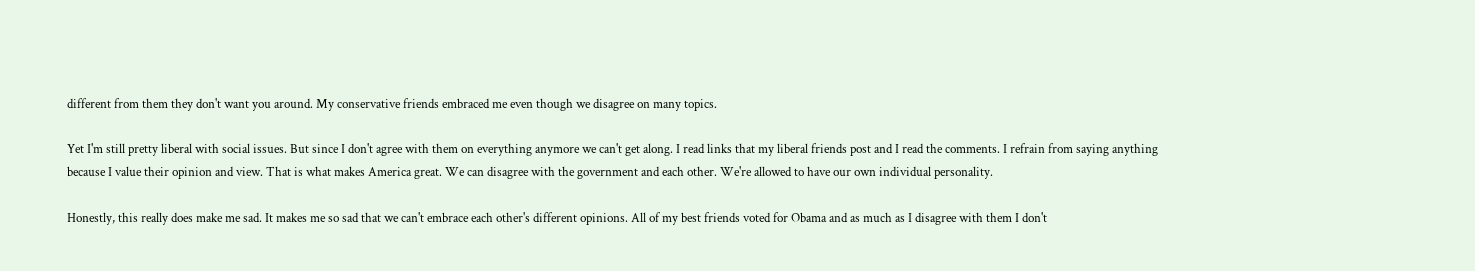different from them they don't want you around. My conservative friends embraced me even though we disagree on many topics.

Yet I'm still pretty liberal with social issues. But since I don't agree with them on everything anymore we can't get along. I read links that my liberal friends post and I read the comments. I refrain from saying anything because I value their opinion and view. That is what makes America great. We can disagree with the government and each other. We're allowed to have our own individual personality.

Honestly, this really does make me sad. It makes me so sad that we can't embrace each other's different opinions. All of my best friends voted for Obama and as much as I disagree with them I don't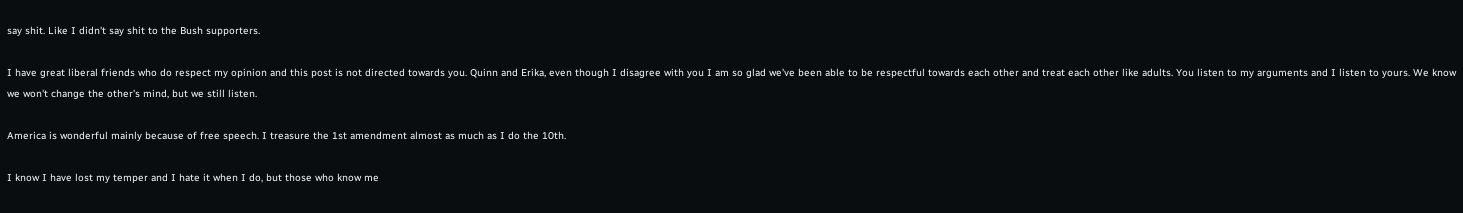say shit. Like I didn't say shit to the Bush supporters.

I have great liberal friends who do respect my opinion and this post is not directed towards you. Quinn and Erika, even though I disagree with you I am so glad we've been able to be respectful towards each other and treat each other like adults. You listen to my arguments and I listen to yours. We know we won't change the other's mind, but we still listen.

America is wonderful mainly because of free speech. I treasure the 1st amendment almost as much as I do the 10th.

I know I have lost my temper and I hate it when I do, but those who know me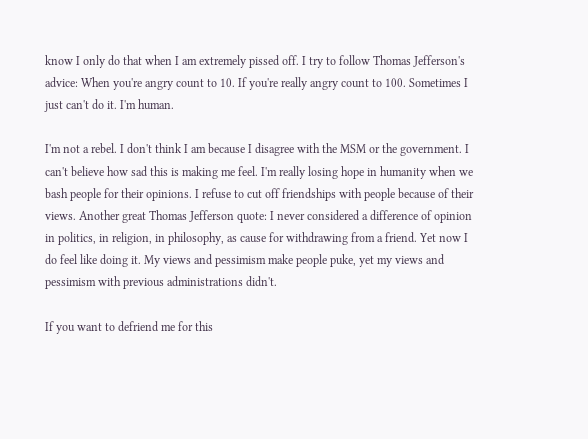know I only do that when I am extremely pissed off. I try to follow Thomas Jefferson's advice: When you're angry count to 10. If you're really angry count to 100. Sometimes I just can't do it. I'm human.

I'm not a rebel. I don't think I am because I disagree with the MSM or the government. I can't believe how sad this is making me feel. I'm really losing hope in humanity when we bash people for their opinions. I refuse to cut off friendships with people because of their views. Another great Thomas Jefferson quote: I never considered a difference of opinion in politics, in religion, in philosophy, as cause for withdrawing from a friend. Yet now I do feel like doing it. My views and pessimism make people puke, yet my views and pessimism with previous administrations didn't.

If you want to defriend me for this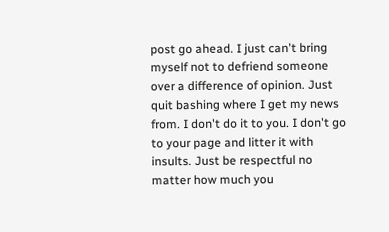post go ahead. I just can't bring myself not to defriend someone over a difference of opinion. Just quit bashing where I get my news from. I don't do it to you. I don't go to your page and litter it with insults. Just be respectful no matter how much you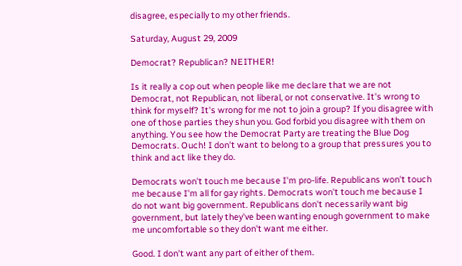disagree, especially to my other friends.

Saturday, August 29, 2009

Democrat? Republican? NEITHER!

Is it really a cop out when people like me declare that we are not Democrat, not Republican, not liberal, or not conservative. It's wrong to think for myself? It's wrong for me not to join a group? If you disagree with one of those parties they shun you. God forbid you disagree with them on anything. You see how the Democrat Party are treating the Blue Dog Democrats. Ouch! I don't want to belong to a group that pressures you to think and act like they do.

Democrats won't touch me because I'm pro-life. Republicans won't touch me because I'm all for gay rights. Democrats won't touch me because I do not want big government. Republicans don't necessarily want big government, but lately they've been wanting enough government to make me uncomfortable so they don't want me either.

Good. I don't want any part of either of them.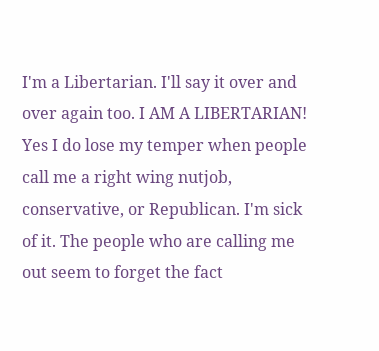I'm a Libertarian. I'll say it over and over again too. I AM A LIBERTARIAN! Yes I do lose my temper when people call me a right wing nutjob, conservative, or Republican. I'm sick of it. The people who are calling me out seem to forget the fact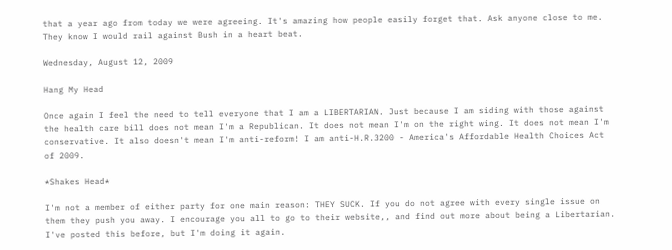that a year ago from today we were agreeing. It's amazing how people easily forget that. Ask anyone close to me. They know I would rail against Bush in a heart beat.

Wednesday, August 12, 2009

Hang My Head

Once again I feel the need to tell everyone that I am a LIBERTARIAN. Just because I am siding with those against the health care bill does not mean I'm a Republican. It does not mean I'm on the right wing. It does not mean I'm conservative. It also doesn't mean I'm anti-reform! I am anti-H.R.3200 - America's Affordable Health Choices Act of 2009.

*Shakes Head*

I'm not a member of either party for one main reason: THEY SUCK. If you do not agree with every single issue on them they push you away. I encourage you all to go to their website,, and find out more about being a Libertarian. I've posted this before, but I'm doing it again.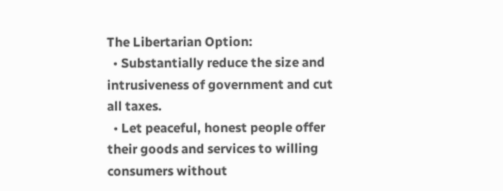The Libertarian Option:
  • Substantially reduce the size and intrusiveness of government and cut all taxes.
  • Let peaceful, honest people offer their goods and services to willing consumers without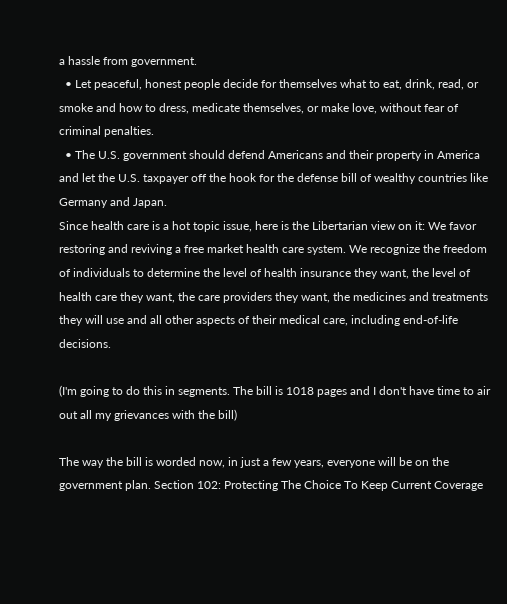a hassle from government.
  • Let peaceful, honest people decide for themselves what to eat, drink, read, or smoke and how to dress, medicate themselves, or make love, without fear of criminal penalties.
  • The U.S. government should defend Americans and their property in America and let the U.S. taxpayer off the hook for the defense bill of wealthy countries like Germany and Japan.
Since health care is a hot topic issue, here is the Libertarian view on it: We favor restoring and reviving a free market health care system. We recognize the freedom of individuals to determine the level of health insurance they want, the level of health care they want, the care providers they want, the medicines and treatments they will use and all other aspects of their medical care, including end-of-life decisions.

(I'm going to do this in segments. The bill is 1018 pages and I don't have time to air out all my grievances with the bill)

The way the bill is worded now, in just a few years, everyone will be on the government plan. Section 102: Protecting The Choice To Keep Current Coverage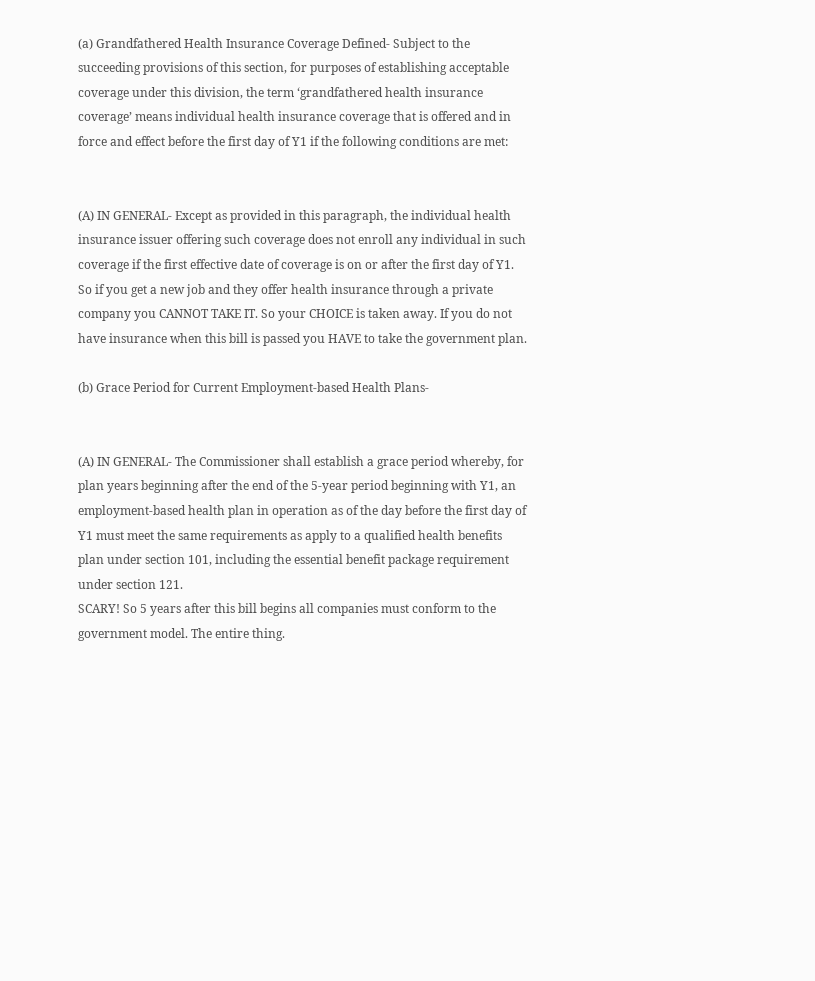(a) Grandfathered Health Insurance Coverage Defined- Subject to the succeeding provisions of this section, for purposes of establishing acceptable coverage under this division, the term ‘grandfathered health insurance coverage’ means individual health insurance coverage that is offered and in force and effect before the first day of Y1 if the following conditions are met:


(A) IN GENERAL- Except as provided in this paragraph, the individual health insurance issuer offering such coverage does not enroll any individual in such coverage if the first effective date of coverage is on or after the first day of Y1.
So if you get a new job and they offer health insurance through a private company you CANNOT TAKE IT. So your CHOICE is taken away. If you do not have insurance when this bill is passed you HAVE to take the government plan.

(b) Grace Period for Current Employment-based Health Plans-


(A) IN GENERAL- The Commissioner shall establish a grace period whereby, for plan years beginning after the end of the 5-year period beginning with Y1, an employment-based health plan in operation as of the day before the first day of Y1 must meet the same requirements as apply to a qualified health benefits plan under section 101, including the essential benefit package requirement under section 121.
SCARY! So 5 years after this bill begins all companies must conform to the government model. The entire thing.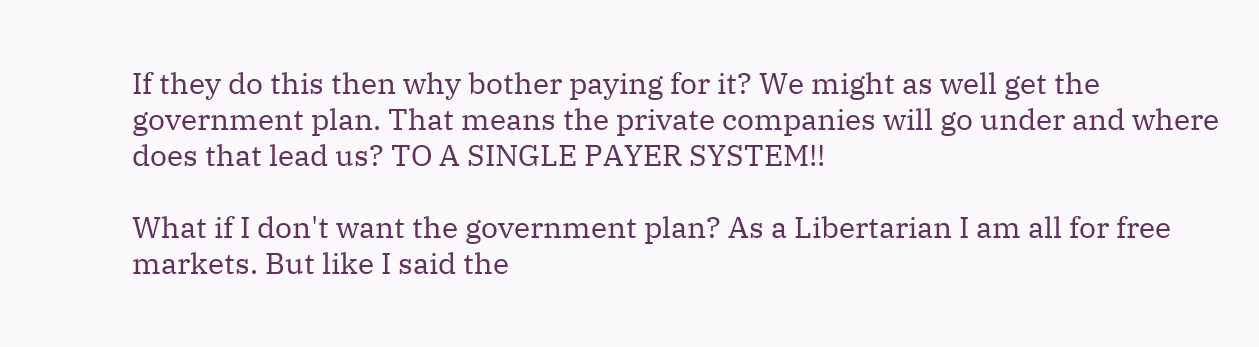If they do this then why bother paying for it? We might as well get the government plan. That means the private companies will go under and where does that lead us? TO A SINGLE PAYER SYSTEM!!

What if I don't want the government plan? As a Libertarian I am all for free markets. But like I said the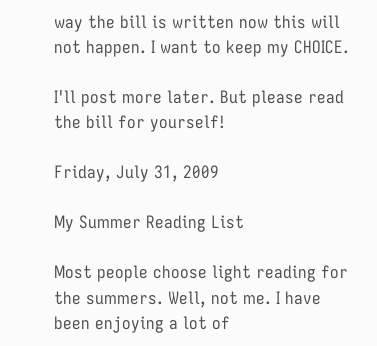way the bill is written now this will not happen. I want to keep my CHOICE.

I'll post more later. But please read the bill for yourself!

Friday, July 31, 2009

My Summer Reading List

Most people choose light reading for the summers. Well, not me. I have been enjoying a lot of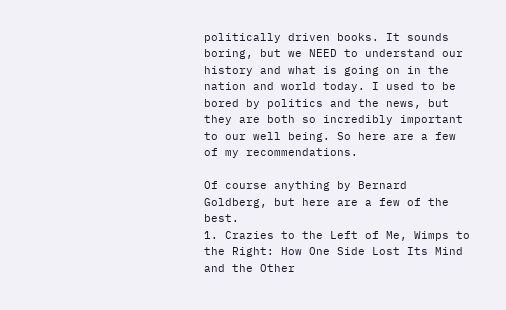politically driven books. It sounds boring, but we NEED to understand our history and what is going on in the nation and world today. I used to be bored by politics and the news, but they are both so incredibly important to our well being. So here are a few of my recommendations.

Of course anything by Bernard Goldberg, but here are a few of the best.
1. Crazies to the Left of Me, Wimps to the Right: How One Side Lost Its Mind and the Other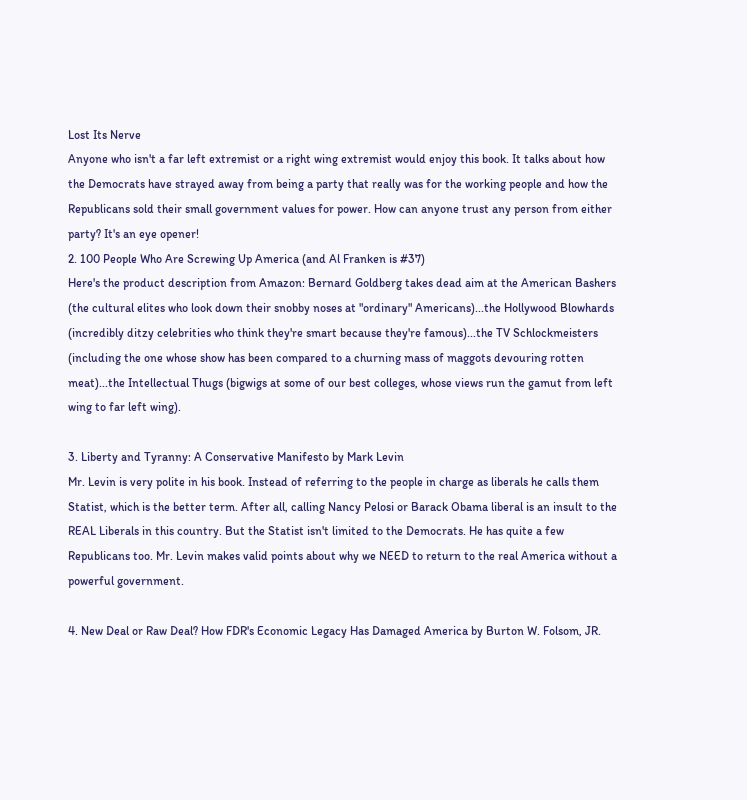Lost Its Nerve
Anyone who isn't a far left extremist or a right wing extremist would enjoy this book. It talks about how the Democrats have strayed away from being a party that really was for the working people and how the Republicans sold their small government values for power. How can anyone trust any person from either party? It's an eye opener!
2. 100 People Who Are Screwing Up America (and Al Franken is #37)
Here's the product description from Amazon: Bernard Goldberg takes dead aim at the American Bashers (the cultural elites who look down their snobby noses at "ordinary" Americans)...the Hollywood Blowhards (incredibly ditzy celebrities who think they're smart because they're famous)...the TV Schlockmeisters (including the one whose show has been compared to a churning mass of maggots devouring rotten meat)...the Intellectual Thugs (bigwigs at some of our best colleges, whose views run the gamut from left wing to far left wing).

3. Liberty and Tyranny: A Conservative Manifesto by Mark Levin
Mr. Levin is very polite in his book. Instead of referring to the people in charge as liberals he calls them Statist, which is the better term. After all, calling Nancy Pelosi or Barack Obama liberal is an insult to the REAL Liberals in this country. But the Statist isn't limited to the Democrats. He has quite a few Republicans too. Mr. Levin makes valid points about why we NEED to return to the real America without a powerful government.

4. New Deal or Raw Deal? How FDR's Economic Legacy Has Damaged America by Burton W. Folsom, JR.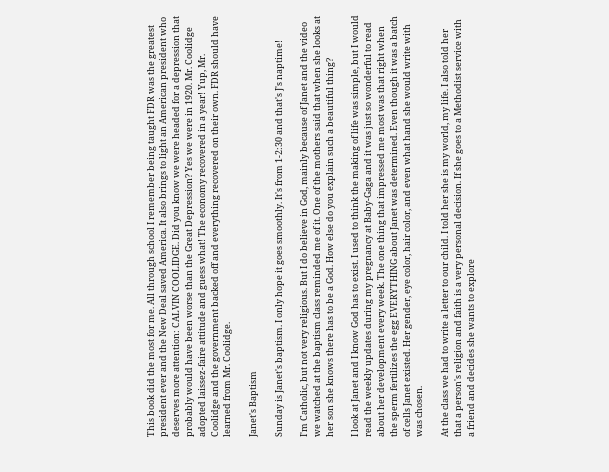This book did the most for me. All through school I remember being taught FDR was the greatest president ever and the New Deal saved America. It also brings to light an American president who deserves more attention: CALVIN COOLIDGE. Did you know we were headed for a depression that probably would have been worse than the Great Depression? Yes we were in 1920. Mr. Coolidge adopted laissez-faire attitude and guess what! The economy recovered in a year! Yup, Mr. Coolidge and the government backed off and everything recovered on their own. FDR should have learned from Mr. Coolidge.

Janet's Baptism

Sunday is Janet's baptism. I only hope it goes smoothly. It's from 1-2:30 and that's J's naptime!

I'm Catholic, but not very religious. But I do believe in God, mainly because of Janet and the video we watched at the baptism class reminded me of it. One of the mothers said that when she looks at her son she knows there has to be a God. How else do you explain such a beautiful thing?

I look at Janet and I know God has to exist. I used to think the making of life was simple, but I would read the weekly updates during my pregnancy at Baby-Gaga and it was just so wonderful to read about her development every week. The one thing that impressed me most was that right when the sperm fertilizes the egg EVERYTHING about Janet was determined. Even though it was a batch of cells Janet existed. Her gender, eye color, hair color, and even what hand she would write with was chosen.

At the class we had to write a letter to our child. I told her she is my world, my life. I also told her that a person's religion and faith is a very personal decision. If she goes to a Methodist service with a friend and decides she wants to explore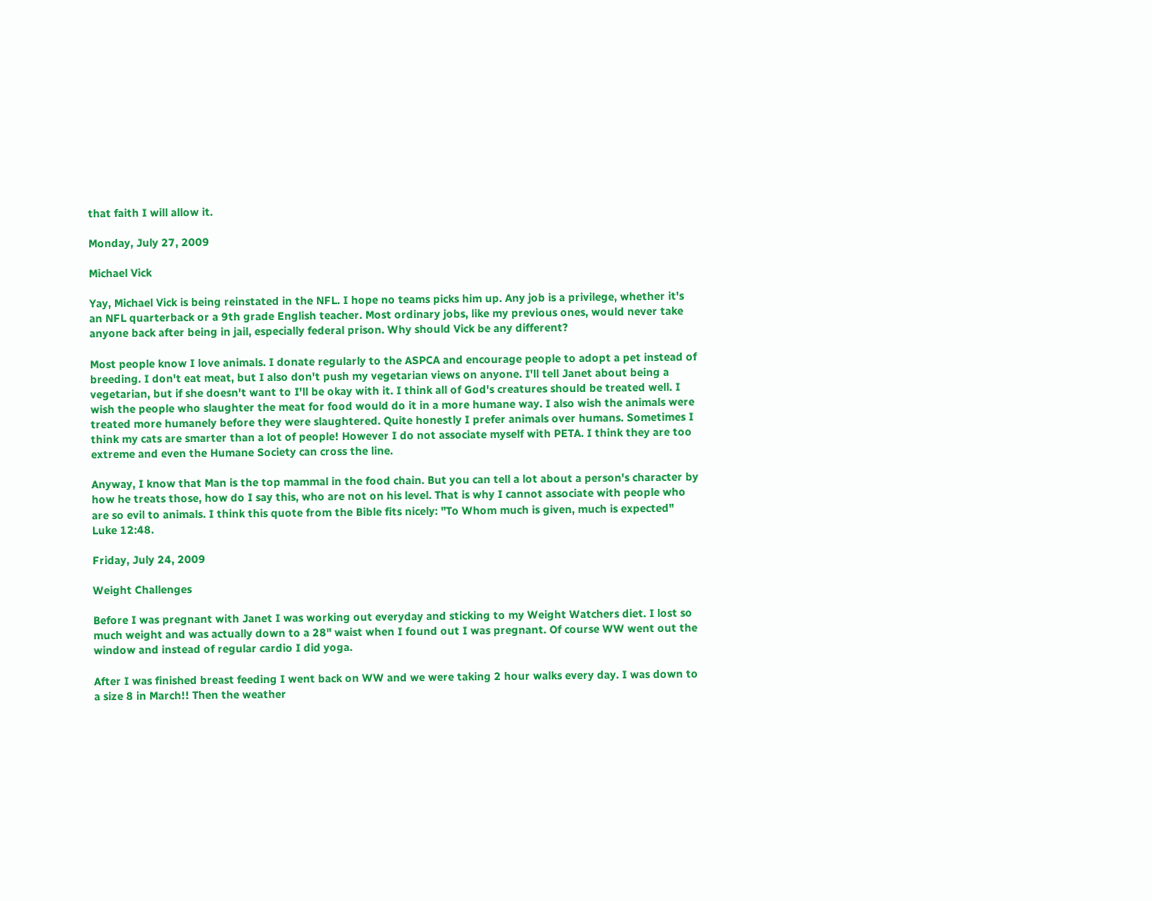that faith I will allow it.

Monday, July 27, 2009

Michael Vick

Yay, Michael Vick is being reinstated in the NFL. I hope no teams picks him up. Any job is a privilege, whether it's an NFL quarterback or a 9th grade English teacher. Most ordinary jobs, like my previous ones, would never take anyone back after being in jail, especially federal prison. Why should Vick be any different?

Most people know I love animals. I donate regularly to the ASPCA and encourage people to adopt a pet instead of breeding. I don't eat meat, but I also don't push my vegetarian views on anyone. I'll tell Janet about being a vegetarian, but if she doesn't want to I'll be okay with it. I think all of God's creatures should be treated well. I wish the people who slaughter the meat for food would do it in a more humane way. I also wish the animals were treated more humanely before they were slaughtered. Quite honestly I prefer animals over humans. Sometimes I think my cats are smarter than a lot of people! However I do not associate myself with PETA. I think they are too extreme and even the Humane Society can cross the line.

Anyway, I know that Man is the top mammal in the food chain. But you can tell a lot about a person's character by how he treats those, how do I say this, who are not on his level. That is why I cannot associate with people who are so evil to animals. I think this quote from the Bible fits nicely: "To Whom much is given, much is expected" Luke 12:48.

Friday, July 24, 2009

Weight Challenges

Before I was pregnant with Janet I was working out everyday and sticking to my Weight Watchers diet. I lost so much weight and was actually down to a 28" waist when I found out I was pregnant. Of course WW went out the window and instead of regular cardio I did yoga.

After I was finished breast feeding I went back on WW and we were taking 2 hour walks every day. I was down to a size 8 in March!! Then the weather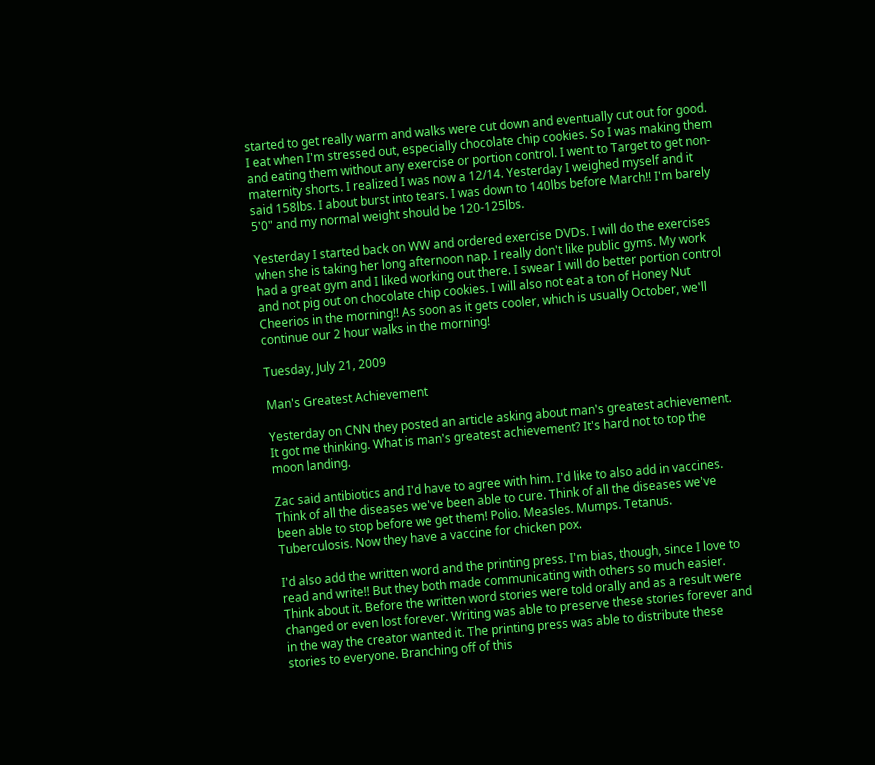started to get really warm and walks were cut down and eventually cut out for good. I eat when I'm stressed out, especially chocolate chip cookies. So I was making them and eating them without any exercise or portion control. I went to Target to get non-maternity shorts. I realized I was now a 12/14. Yesterday I weighed myself and it said 158lbs. I about burst into tears. I was down to 140lbs before March!! I'm barely 5'0" and my normal weight should be 120-125lbs.

Yesterday I started back on WW and ordered exercise DVDs. I will do the exercises when she is taking her long afternoon nap. I really don't like public gyms. My work had a great gym and I liked working out there. I swear I will do better portion control and not pig out on chocolate chip cookies. I will also not eat a ton of Honey Nut Cheerios in the morning!! As soon as it gets cooler, which is usually October, we'll continue our 2 hour walks in the morning!

Tuesday, July 21, 2009

Man's Greatest Achievement

Yesterday on CNN they posted an article asking about man's greatest achievement. It got me thinking. What is man's greatest achievement? It's hard not to top the moon landing.

Zac said antibiotics and I'd have to agree with him. I'd like to also add in vaccines. Think of all the diseases we've been able to cure. Think of all the diseases we've been able to stop before we get them! Polio. Measles. Mumps. Tetanus. Tuberculosis. Now they have a vaccine for chicken pox.

I'd also add the written word and the printing press. I'm bias, though, since I love to read and write!! But they both made communicating with others so much easier. Think about it. Before the written word stories were told orally and as a result were changed or even lost forever. Writing was able to preserve these stories forever and in the way the creator wanted it. The printing press was able to distribute these stories to everyone. Branching off of this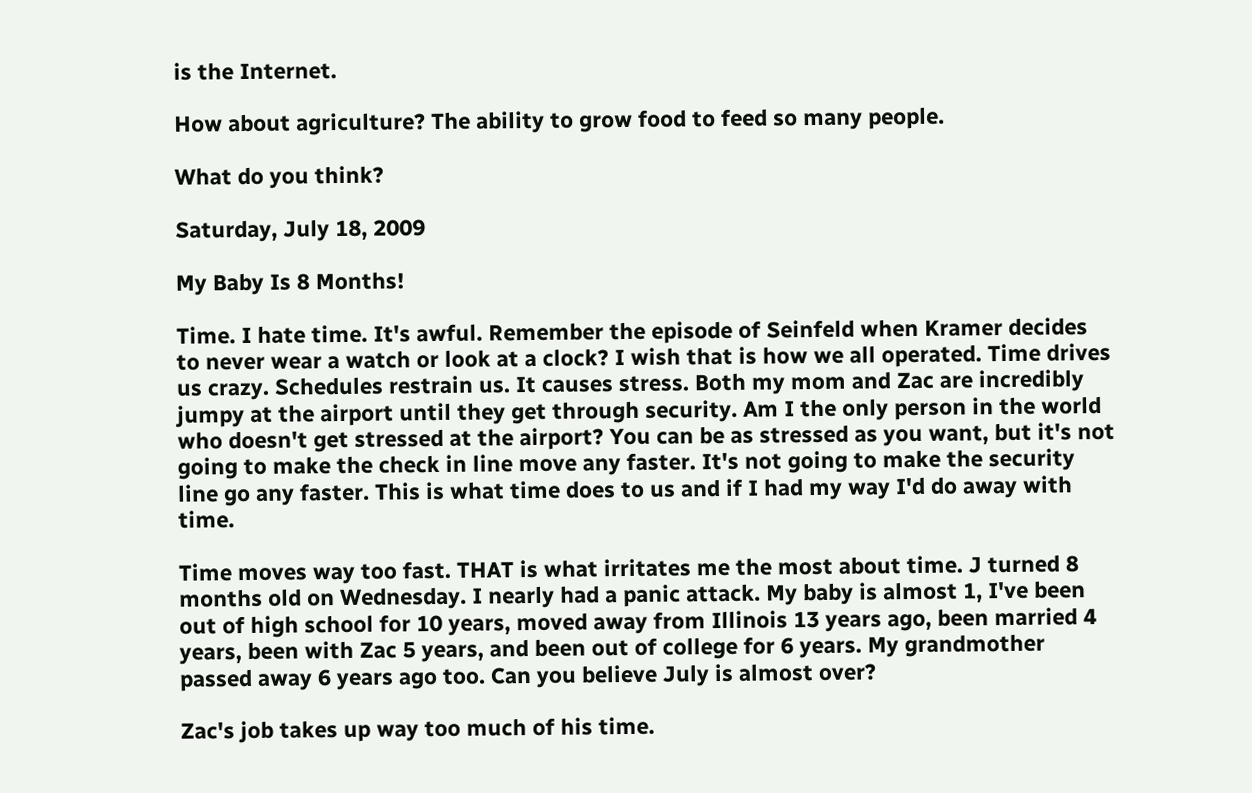is the Internet.

How about agriculture? The ability to grow food to feed so many people.

What do you think?

Saturday, July 18, 2009

My Baby Is 8 Months!

Time. I hate time. It's awful. Remember the episode of Seinfeld when Kramer decides to never wear a watch or look at a clock? I wish that is how we all operated. Time drives us crazy. Schedules restrain us. It causes stress. Both my mom and Zac are incredibly jumpy at the airport until they get through security. Am I the only person in the world who doesn't get stressed at the airport? You can be as stressed as you want, but it's not going to make the check in line move any faster. It's not going to make the security line go any faster. This is what time does to us and if I had my way I'd do away with time.

Time moves way too fast. THAT is what irritates me the most about time. J turned 8 months old on Wednesday. I nearly had a panic attack. My baby is almost 1, I've been out of high school for 10 years, moved away from Illinois 13 years ago, been married 4 years, been with Zac 5 years, and been out of college for 6 years. My grandmother passed away 6 years ago too. Can you believe July is almost over?

Zac's job takes up way too much of his time.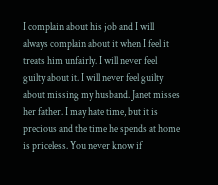I complain about his job and I will always complain about it when I feel it treats him unfairly. I will never feel guilty about it. I will never feel guilty about missing my husband. Janet misses her father. I may hate time, but it is precious and the time he spends at home is priceless. You never know if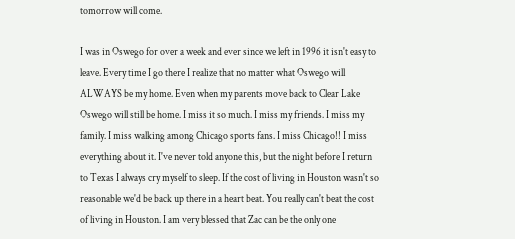tomorrow will come.

I was in Oswego for over a week and ever since we left in 1996 it isn't easy to leave. Every time I go there I realize that no matter what Oswego will ALWAYS be my home. Even when my parents move back to Clear Lake Oswego will still be home. I miss it so much. I miss my friends. I miss my family. I miss walking among Chicago sports fans. I miss Chicago!! I miss everything about it. I've never told anyone this, but the night before I return to Texas I always cry myself to sleep. If the cost of living in Houston wasn't so reasonable we'd be back up there in a heart beat. You really can't beat the cost of living in Houston. I am very blessed that Zac can be the only one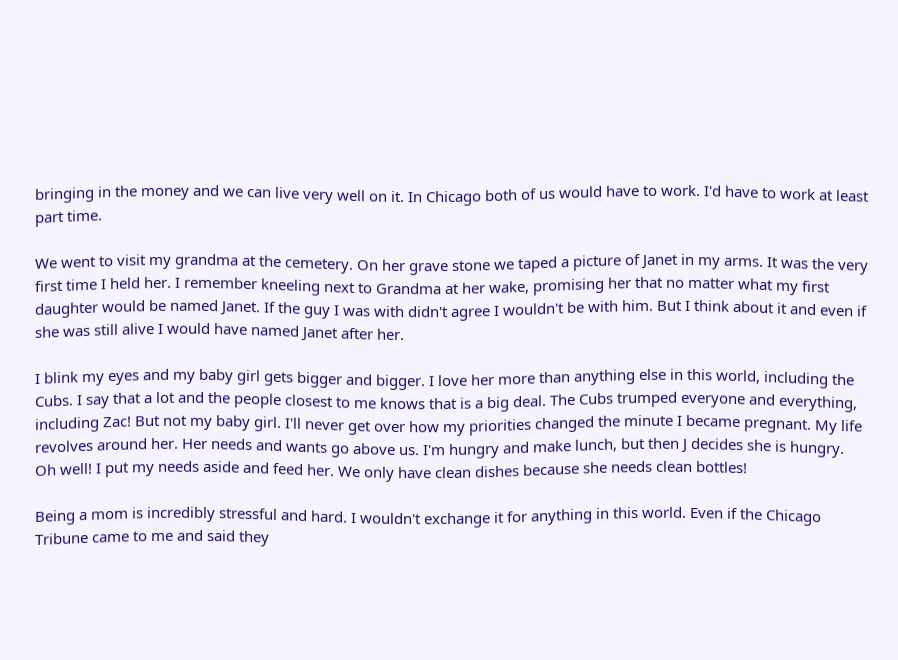bringing in the money and we can live very well on it. In Chicago both of us would have to work. I'd have to work at least part time.

We went to visit my grandma at the cemetery. On her grave stone we taped a picture of Janet in my arms. It was the very first time I held her. I remember kneeling next to Grandma at her wake, promising her that no matter what my first daughter would be named Janet. If the guy I was with didn't agree I wouldn't be with him. But I think about it and even if she was still alive I would have named Janet after her.

I blink my eyes and my baby girl gets bigger and bigger. I love her more than anything else in this world, including the Cubs. I say that a lot and the people closest to me knows that is a big deal. The Cubs trumped everyone and everything, including Zac! But not my baby girl. I'll never get over how my priorities changed the minute I became pregnant. My life revolves around her. Her needs and wants go above us. I'm hungry and make lunch, but then J decides she is hungry. Oh well! I put my needs aside and feed her. We only have clean dishes because she needs clean bottles!

Being a mom is incredibly stressful and hard. I wouldn't exchange it for anything in this world. Even if the Chicago Tribune came to me and said they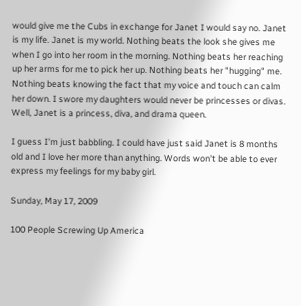would give me the Cubs in exchange for Janet I would say no. Janet is my life. Janet is my world. Nothing beats the look she gives me when I go into her room in the morning. Nothing beats her reaching up her arms for me to pick her up. Nothing beats her "hugging" me. Nothing beats knowing the fact that my voice and touch can calm her down. I swore my daughters would never be princesses or divas. Well, Janet is a princess, diva, and drama queen.

I guess I'm just babbling. I could have just said Janet is 8 months old and I love her more than anything. Words won't be able to ever express my feelings for my baby girl.

Sunday, May 17, 2009

100 People Screwing Up America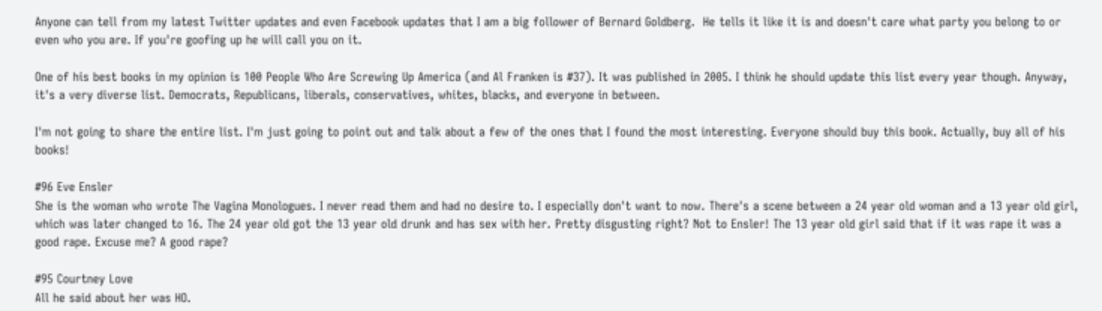Anyone can tell from my latest Twitter updates and even Facebook updates that I am a big follower of Bernard Goldberg.  He tells it like it is and doesn't care what party you belong to or even who you are. If you're goofing up he will call you on it.

One of his best books in my opinion is 100 People Who Are Screwing Up America (and Al Franken is #37). It was published in 2005. I think he should update this list every year though. Anyway, it's a very diverse list. Democrats, Republicans, liberals, conservatives, whites, blacks, and everyone in between.

I'm not going to share the entire list. I'm just going to point out and talk about a few of the ones that I found the most interesting. Everyone should buy this book. Actually, buy all of his books!

#96 Eve Ensler
She is the woman who wrote The Vagina Monologues. I never read them and had no desire to. I especially don't want to now. There's a scene between a 24 year old woman and a 13 year old girl, which was later changed to 16. The 24 year old got the 13 year old drunk and has sex with her. Pretty disgusting right? Not to Ensler! The 13 year old girl said that if it was rape it was a good rape. Excuse me? A good rape?

#95 Courtney Love
All he said about her was HO.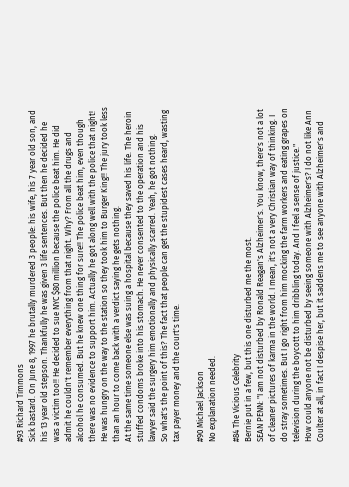#93 Richard Timmons
Sick bastard. On June 8, 1997 he brutally murdered 3 people: his wife, his 7 year old son, and his 13 year old stepson. Thankfully he was given 3 life sentences. But then he decided he was a victim too!! He decided to sue NYC $80 million because the police beat him. He did admit he couldn't remember everything from that night. Why? From all the drugs and alcohol he consumed. But he knew one thing for sure!! The police beat him, even though there was no evidence to support him. Actually he got along well with the police that night! He was hungry on the way to the station so they took him to Burger King!! The jury took less than an hour to come back with a verdict saying he gets nothing.
At the same time someone else was suing a hospital because they saved his life. The heroin stuffed condoms broke into his stomach. He never consented to the operation and his lawyer said the surgery him emotionally and physically scarred. Yeah, he got nothing.
So what's the point of this? The fact that people can get the stupidest cases heard, wasting tax payer money and the court's time.

#90 Michael Jackson
No explanation needed.

#84 The Vicious Celebrity
Bernie put in a few, but this one disturbed me the most.
SEAN PENN: "I am not disturbed by Ronald Reagan's Alzheimer's. You know, there's not a lot of cleaner pictures of karma in the world. I mean, it's not a very Christian way of thinking. I do stray sometimes. But I go right from him mocking the farm workers and eating grapes on television during the boycott to him dribbling today. And I feel a sense of justice."
How could anyone not be disturbed by seeing someone with Alzheimer's? I do not like Ann Coulter at all, in fact I despise her, but it saddens me to see anyone with Alzheimer's and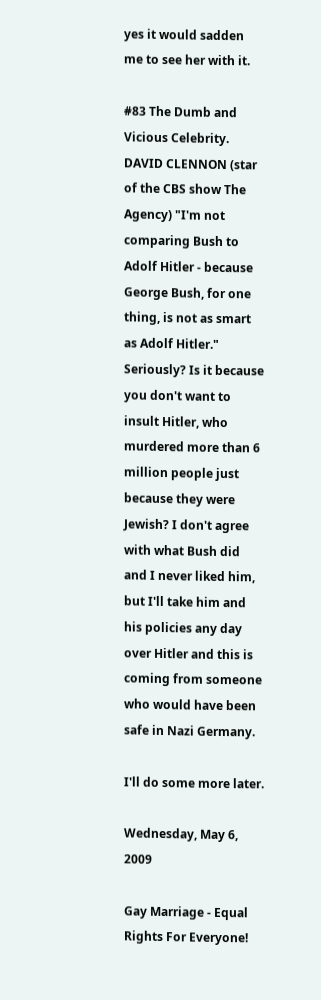yes it would sadden me to see her with it.

#83 The Dumb and Vicious Celebrity.
DAVID CLENNON (star of the CBS show The Agency) "I'm not comparing Bush to Adolf Hitler - because George Bush, for one thing, is not as smart as Adolf Hitler."
Seriously? Is it because you don't want to insult Hitler, who murdered more than 6 million people just because they were Jewish? I don't agree with what Bush did and I never liked him, but I'll take him and his policies any day over Hitler and this is coming from someone who would have been safe in Nazi Germany.

I'll do some more later.

Wednesday, May 6, 2009

Gay Marriage - Equal Rights For Everyone!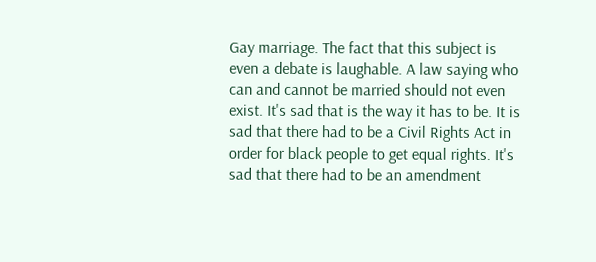Gay marriage. The fact that this subject is even a debate is laughable. A law saying who can and cannot be married should not even exist. It's sad that is the way it has to be. It is sad that there had to be a Civil Rights Act in order for black people to get equal rights. It's sad that there had to be an amendment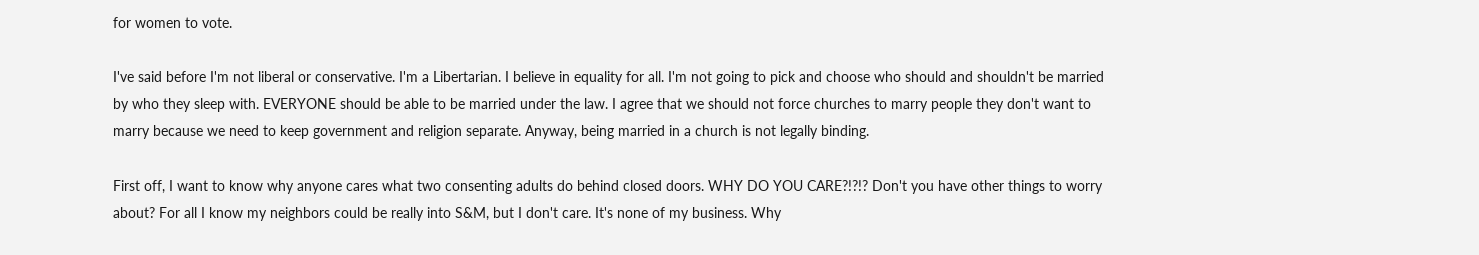for women to vote.

I've said before I'm not liberal or conservative. I'm a Libertarian. I believe in equality for all. I'm not going to pick and choose who should and shouldn't be married by who they sleep with. EVERYONE should be able to be married under the law. I agree that we should not force churches to marry people they don't want to marry because we need to keep government and religion separate. Anyway, being married in a church is not legally binding.

First off, I want to know why anyone cares what two consenting adults do behind closed doors. WHY DO YOU CARE?!?!? Don't you have other things to worry about? For all I know my neighbors could be really into S&M, but I don't care. It's none of my business. Why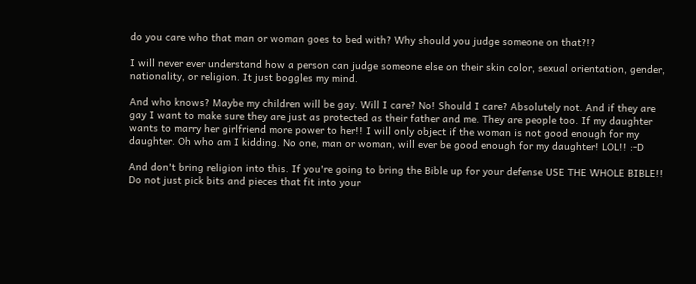do you care who that man or woman goes to bed with? Why should you judge someone on that?!?

I will never ever understand how a person can judge someone else on their skin color, sexual orientation, gender, nationality, or religion. It just boggles my mind.

And who knows? Maybe my children will be gay. Will I care? No! Should I care? Absolutely not. And if they are gay I want to make sure they are just as protected as their father and me. They are people too. If my daughter wants to marry her girlfriend more power to her!! I will only object if the woman is not good enough for my daughter. Oh who am I kidding. No one, man or woman, will ever be good enough for my daughter! LOL!! :-D

And don't bring religion into this. If you're going to bring the Bible up for your defense USE THE WHOLE BIBLE!! Do not just pick bits and pieces that fit into your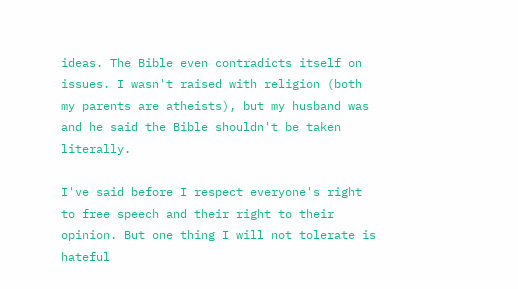ideas. The Bible even contradicts itself on issues. I wasn't raised with religion (both my parents are atheists), but my husband was and he said the Bible shouldn't be taken literally.

I've said before I respect everyone's right to free speech and their right to their opinion. But one thing I will not tolerate is hateful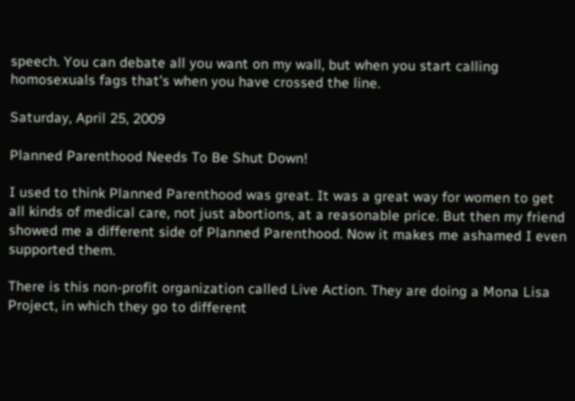speech. You can debate all you want on my wall, but when you start calling homosexuals fags that's when you have crossed the line.

Saturday, April 25, 2009

Planned Parenthood Needs To Be Shut Down!

I used to think Planned Parenthood was great. It was a great way for women to get all kinds of medical care, not just abortions, at a reasonable price. But then my friend showed me a different side of Planned Parenthood. Now it makes me ashamed I even supported them.

There is this non-profit organization called Live Action. They are doing a Mona Lisa Project, in which they go to different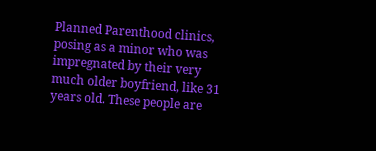Planned Parenthood clinics, posing as a minor who was impregnated by their very much older boyfriend, like 31 years old. These people are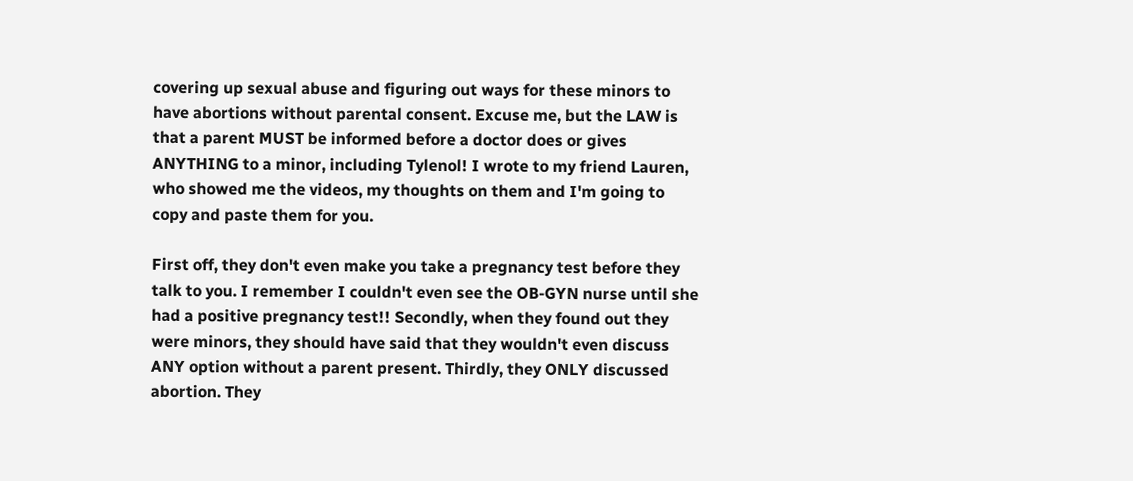covering up sexual abuse and figuring out ways for these minors to have abortions without parental consent. Excuse me, but the LAW is that a parent MUST be informed before a doctor does or gives ANYTHING to a minor, including Tylenol! I wrote to my friend Lauren, who showed me the videos, my thoughts on them and I'm going to copy and paste them for you.

First off, they don't even make you take a pregnancy test before they talk to you. I remember I couldn't even see the OB-GYN nurse until she had a positive pregnancy test!! Secondly, when they found out they were minors, they should have said that they wouldn't even discuss ANY option without a parent present. Thirdly, they ONLY discussed abortion. They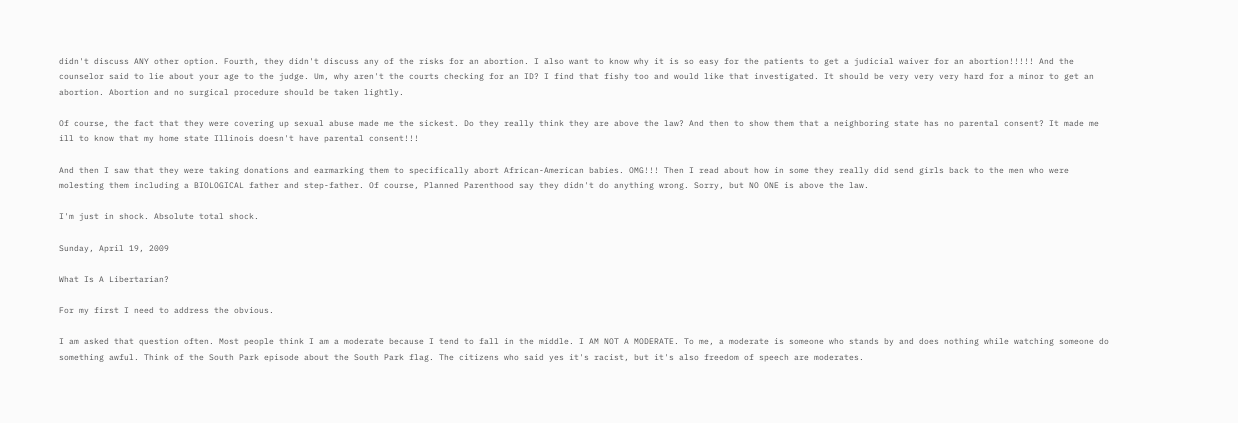didn't discuss ANY other option. Fourth, they didn't discuss any of the risks for an abortion. I also want to know why it is so easy for the patients to get a judicial waiver for an abortion!!!!! And the counselor said to lie about your age to the judge. Um, why aren't the courts checking for an ID? I find that fishy too and would like that investigated. It should be very very very hard for a minor to get an abortion. Abortion and no surgical procedure should be taken lightly.

Of course, the fact that they were covering up sexual abuse made me the sickest. Do they really think they are above the law? And then to show them that a neighboring state has no parental consent? It made me ill to know that my home state Illinois doesn't have parental consent!!!

And then I saw that they were taking donations and earmarking them to specifically abort African-American babies. OMG!!! Then I read about how in some they really did send girls back to the men who were molesting them including a BIOLOGICAL father and step-father. Of course, Planned Parenthood say they didn't do anything wrong. Sorry, but NO ONE is above the law.

I'm just in shock. Absolute total shock.

Sunday, April 19, 2009

What Is A Libertarian?

For my first I need to address the obvious.

I am asked that question often. Most people think I am a moderate because I tend to fall in the middle. I AM NOT A MODERATE. To me, a moderate is someone who stands by and does nothing while watching someone do something awful. Think of the South Park episode about the South Park flag. The citizens who said yes it's racist, but it's also freedom of speech are moderates.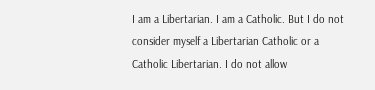I am a Libertarian. I am a Catholic. But I do not consider myself a Libertarian Catholic or a Catholic Libertarian. I do not allow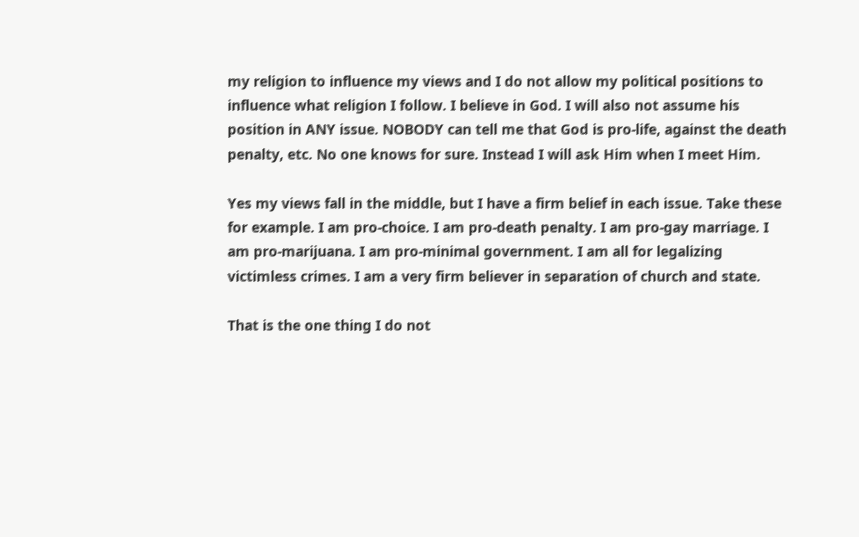my religion to influence my views and I do not allow my political positions to influence what religion I follow. I believe in God. I will also not assume his position in ANY issue. NOBODY can tell me that God is pro-life, against the death penalty, etc. No one knows for sure. Instead I will ask Him when I meet Him.

Yes my views fall in the middle, but I have a firm belief in each issue. Take these for example. I am pro-choice. I am pro-death penalty. I am pro-gay marriage. I am pro-marijuana. I am pro-minimal government. I am all for legalizing victimless crimes. I am a very firm believer in separation of church and state.

That is the one thing I do not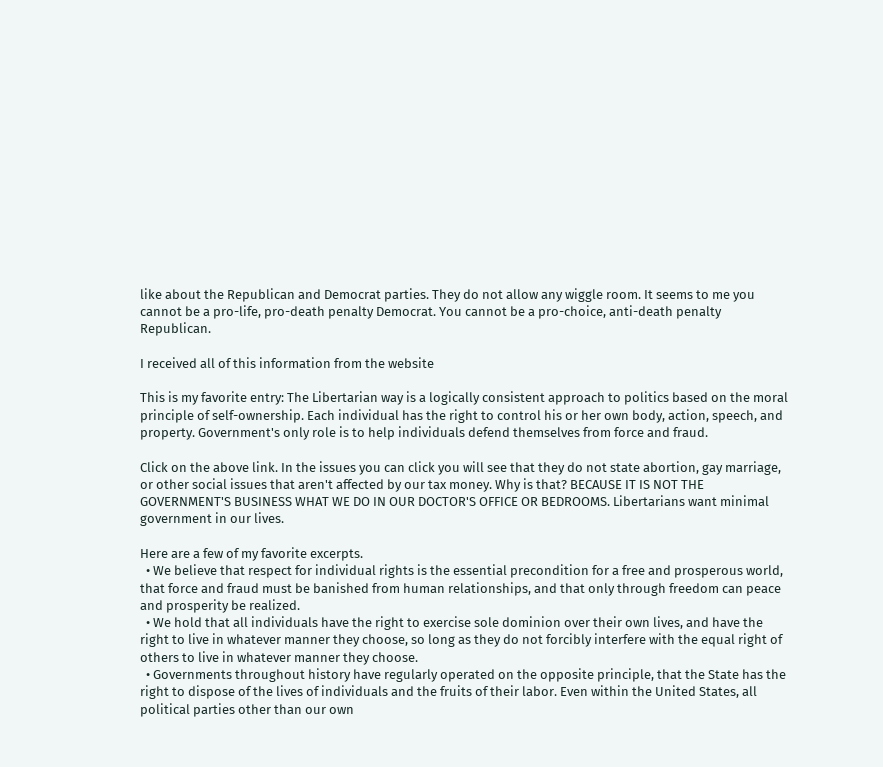like about the Republican and Democrat parties. They do not allow any wiggle room. It seems to me you cannot be a pro-life, pro-death penalty Democrat. You cannot be a pro-choice, anti-death penalty Republican.

I received all of this information from the website

This is my favorite entry: The Libertarian way is a logically consistent approach to politics based on the moral principle of self-ownership. Each individual has the right to control his or her own body, action, speech, and property. Government's only role is to help individuals defend themselves from force and fraud.

Click on the above link. In the issues you can click you will see that they do not state abortion, gay marriage, or other social issues that aren't affected by our tax money. Why is that? BECAUSE IT IS NOT THE GOVERNMENT'S BUSINESS WHAT WE DO IN OUR DOCTOR'S OFFICE OR BEDROOMS. Libertarians want minimal government in our lives.

Here are a few of my favorite excerpts.
  • We believe that respect for individual rights is the essential precondition for a free and prosperous world, that force and fraud must be banished from human relationships, and that only through freedom can peace and prosperity be realized.
  • We hold that all individuals have the right to exercise sole dominion over their own lives, and have the right to live in whatever manner they choose, so long as they do not forcibly interfere with the equal right of others to live in whatever manner they choose.
  • Governments throughout history have regularly operated on the opposite principle, that the State has the right to dispose of the lives of individuals and the fruits of their labor. Even within the United States, all political parties other than our own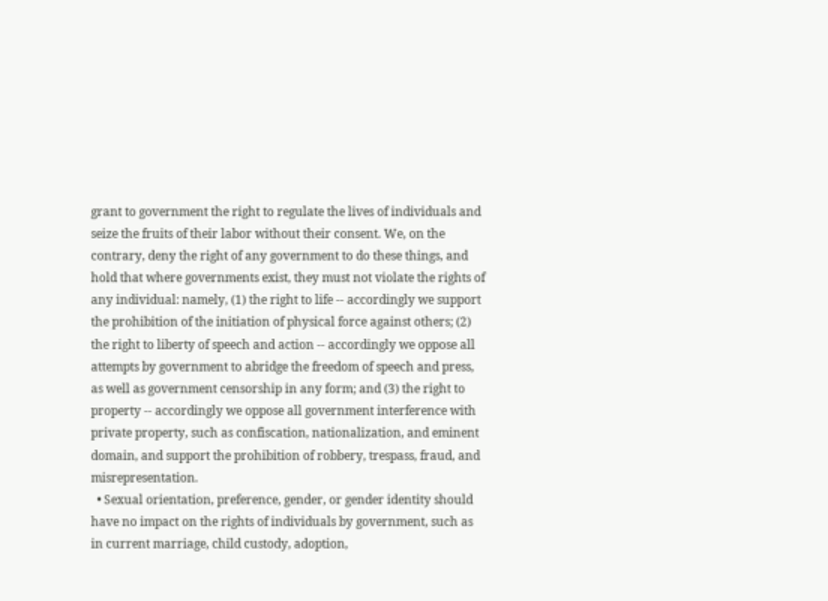grant to government the right to regulate the lives of individuals and seize the fruits of their labor without their consent. We, on the contrary, deny the right of any government to do these things, and hold that where governments exist, they must not violate the rights of any individual: namely, (1) the right to life -- accordingly we support the prohibition of the initiation of physical force against others; (2) the right to liberty of speech and action -- accordingly we oppose all attempts by government to abridge the freedom of speech and press, as well as government censorship in any form; and (3) the right to property -- accordingly we oppose all government interference with private property, such as confiscation, nationalization, and eminent domain, and support the prohibition of robbery, trespass, fraud, and misrepresentation.
  • Sexual orientation, preference, gender, or gender identity should have no impact on the rights of individuals by government, such as in current marriage, child custody, adoption,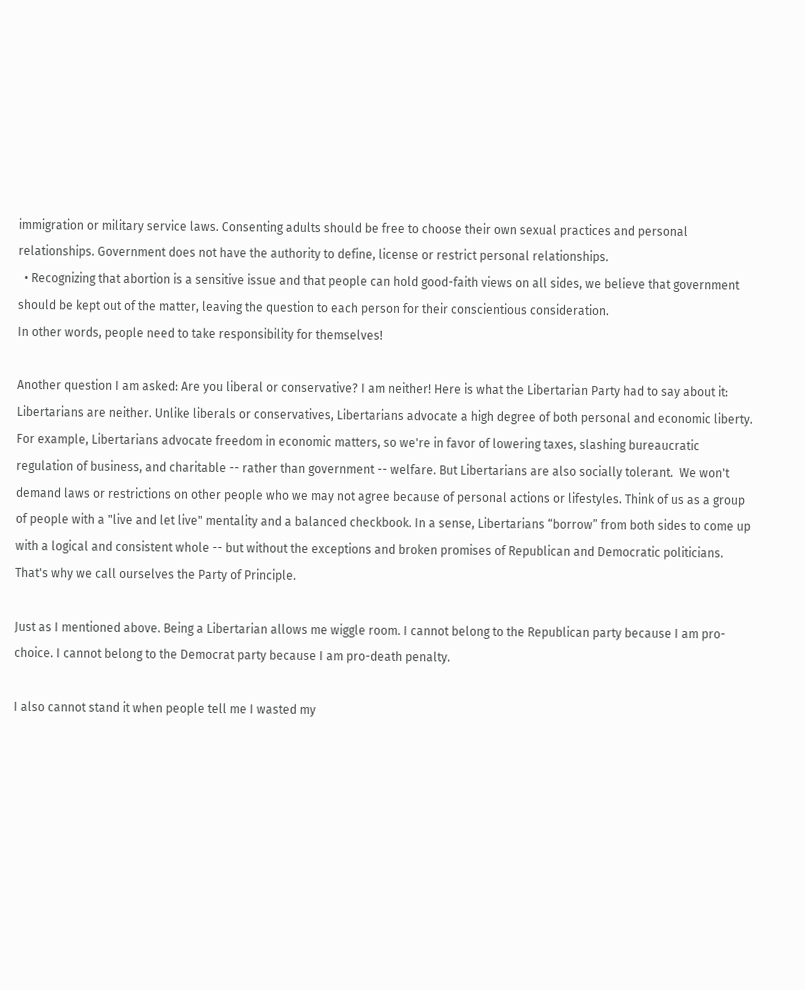immigration or military service laws. Consenting adults should be free to choose their own sexual practices and personal relationships. Government does not have the authority to define, license or restrict personal relationships.
  • Recognizing that abortion is a sensitive issue and that people can hold good-faith views on all sides, we believe that government should be kept out of the matter, leaving the question to each person for their conscientious consideration.
In other words, people need to take responsibility for themselves!

Another question I am asked: Are you liberal or conservative? I am neither! Here is what the Libertarian Party had to say about it:
Libertarians are neither. Unlike liberals or conservatives, Libertarians advocate a high degree of both personal and economic liberty. For example, Libertarians advocate freedom in economic matters, so we're in favor of lowering taxes, slashing bureaucratic regulation of business, and charitable -- rather than government -- welfare. But Libertarians are also socially tolerant.  We won't demand laws or restrictions on other people who we may not agree because of personal actions or lifestyles. Think of us as a group of people with a "live and let live" mentality and a balanced checkbook. In a sense, Libertarians “borrow” from both sides to come up with a logical and consistent whole -- but without the exceptions and broken promises of Republican and Democratic politicians. That's why we call ourselves the Party of Principle.

Just as I mentioned above. Being a Libertarian allows me wiggle room. I cannot belong to the Republican party because I am pro-choice. I cannot belong to the Democrat party because I am pro-death penalty.

I also cannot stand it when people tell me I wasted my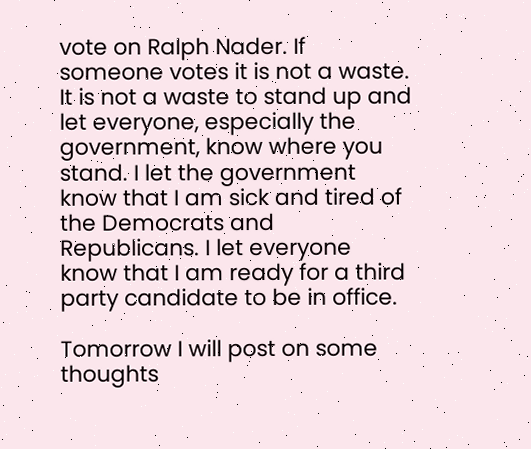vote on Ralph Nader. If someone votes it is not a waste. It is not a waste to stand up and let everyone, especially the government, know where you stand. I let the government know that I am sick and tired of the Democrats and Republicans. I let everyone know that I am ready for a third party candidate to be in office.

Tomorrow I will post on some thoughts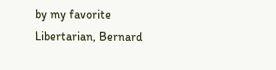by my favorite Libertarian, Bernard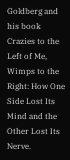Goldberg and his book Crazies to the Left of Me, Wimps to the Right: How One Side Lost Its Mind and the Other Lost Its Nerve.